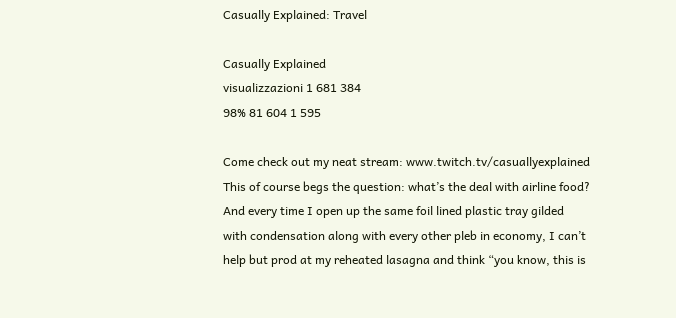Casually Explained: Travel

Casually Explained
visualizzazioni 1 681 384
98% 81 604 1 595

Come check out my neat stream: www.twitch.tv/casuallyexplained
This of course begs the question: what’s the deal with airline food? And every time I open up the same foil lined plastic tray gilded with condensation along with every other pleb in economy, I can’t help but prod at my reheated lasagna and think “you know, this is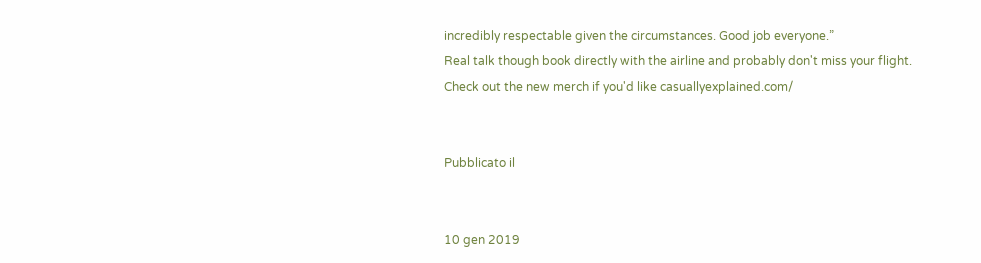incredibly respectable given the circumstances. Good job everyone.”
Real talk though book directly with the airline and probably don't miss your flight.
Check out the new merch if you'd like casuallyexplained.com/


Pubblicato il


10 gen 2019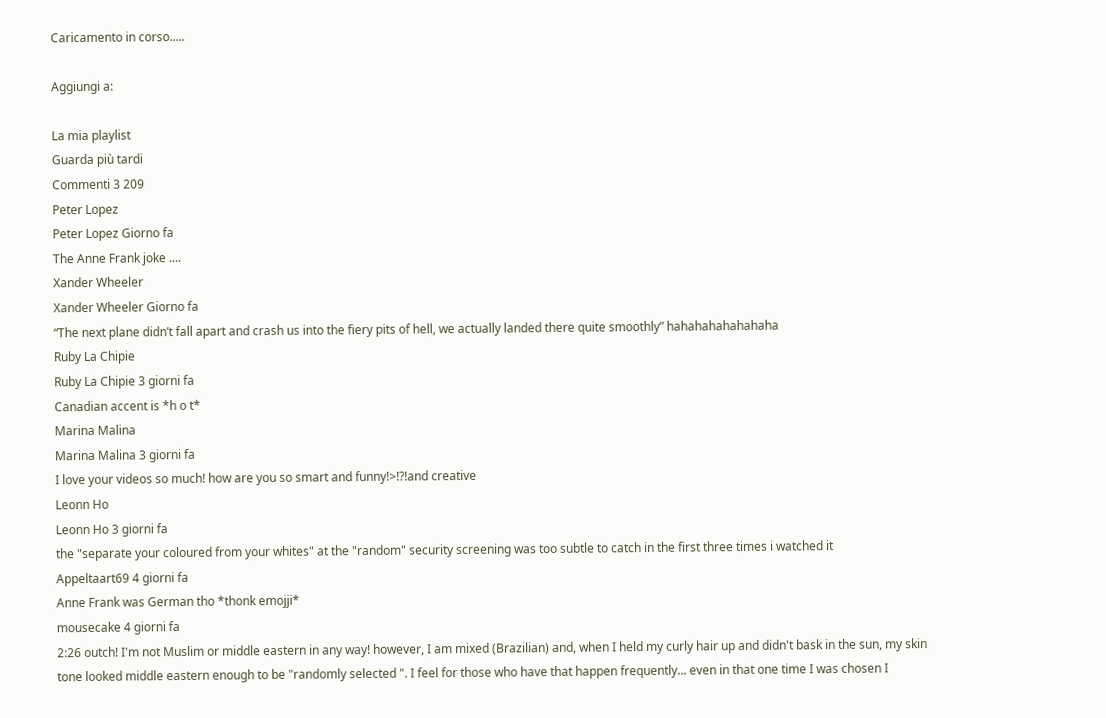Caricamento in corso.....

Aggiungi a:

La mia playlist
Guarda più tardi
Commenti 3 209
Peter Lopez
Peter Lopez Giorno fa
The Anne Frank joke ....
Xander Wheeler
Xander Wheeler Giorno fa
“The next plane didn’t fall apart and crash us into the fiery pits of hell, we actually landed there quite smoothly” hahahahahahahaha
Ruby La Chipie
Ruby La Chipie 3 giorni fa
Canadian accent is *h o t*
Marina Malina
Marina Malina 3 giorni fa
I love your videos so much! how are you so smart and funny!>!?!and creative
Leonn Ho
Leonn Ho 3 giorni fa
the "separate your coloured from your whites" at the "random" security screening was too subtle to catch in the first three times i watched it
Appeltaart69 4 giorni fa
Anne Frank was German tho *thonk emojji*
mousecake 4 giorni fa
2:26 outch! I'm not Muslim or middle eastern in any way! however, I am mixed (Brazilian) and, when I held my curly hair up and didn't bask in the sun, my skin tone looked middle eastern enough to be "randomly selected ". I feel for those who have that happen frequently... even in that one time I was chosen I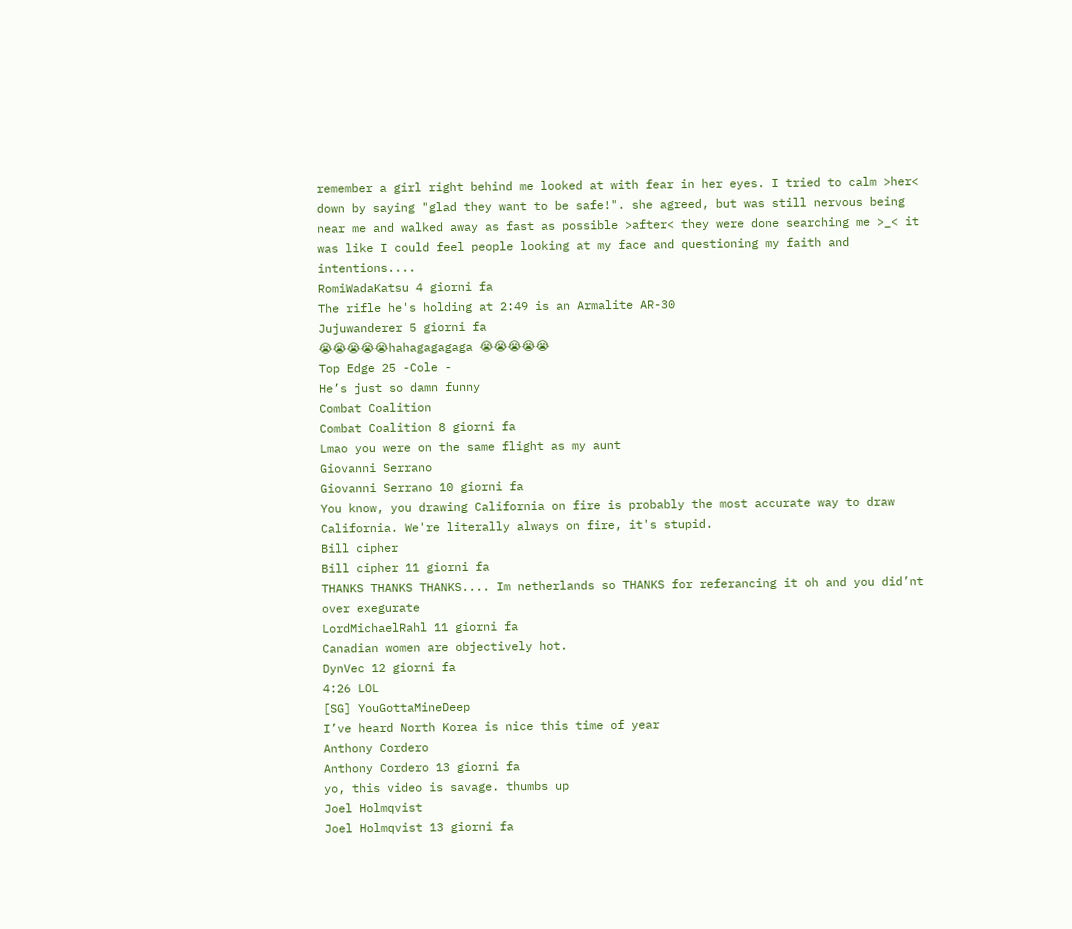remember a girl right behind me looked at with fear in her eyes. I tried to calm >her< down by saying "glad they want to be safe!". she agreed, but was still nervous being near me and walked away as fast as possible >after< they were done searching me >_< it was like I could feel people looking at my face and questioning my faith and intentions....
RomiWadaKatsu 4 giorni fa
The rifle he's holding at 2:49 is an Armalite AR-30
Jujuwanderer 5 giorni fa
😭😭😭😭😭hahagagagaga 😭😭😭😭😭
Top Edge 25 -Cole -
He’s just so damn funny
Combat Coalition
Combat Coalition 8 giorni fa
Lmao you were on the same flight as my aunt
Giovanni Serrano
Giovanni Serrano 10 giorni fa
You know, you drawing California on fire is probably the most accurate way to draw California. We're literally always on fire, it's stupid.
Bill cipher
Bill cipher 11 giorni fa
THANKS THANKS THANKS.... Im netherlands so THANKS for referancing it oh and you did’nt over exegurate
LordMichaelRahl 11 giorni fa
Canadian women are objectively hot.
DynVec 12 giorni fa
4:26 LOL
[SG] YouGottaMineDeep
I’ve heard North Korea is nice this time of year
Anthony Cordero
Anthony Cordero 13 giorni fa
yo, this video is savage. thumbs up
Joel Holmqvist
Joel Holmqvist 13 giorni fa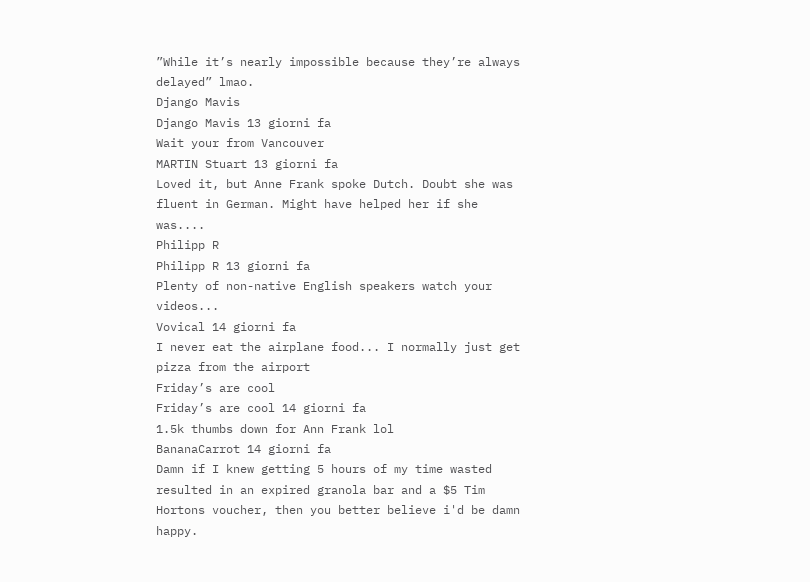”While it’s nearly impossible because they’re always delayed” lmao.
Django Mavis
Django Mavis 13 giorni fa
Wait your from Vancouver
MARTIN Stuart 13 giorni fa
Loved it, but Anne Frank spoke Dutch. Doubt she was fluent in German. Might have helped her if she was....
Philipp R
Philipp R 13 giorni fa
Plenty of non-native English speakers watch your videos...
Vovical 14 giorni fa
I never eat the airplane food... I normally just get pizza from the airport
Friday’s are cool
Friday’s are cool 14 giorni fa
1.5k thumbs down for Ann Frank lol
BananaCarrot 14 giorni fa
Damn if I knew getting 5 hours of my time wasted resulted in an expired granola bar and a $5 Tim Hortons voucher, then you better believe i'd be damn happy.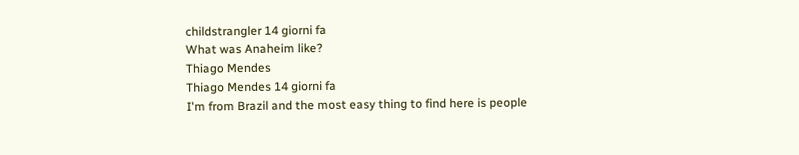childstrangler 14 giorni fa
What was Anaheim like?
Thiago Mendes
Thiago Mendes 14 giorni fa
I'm from Brazil and the most easy thing to find here is people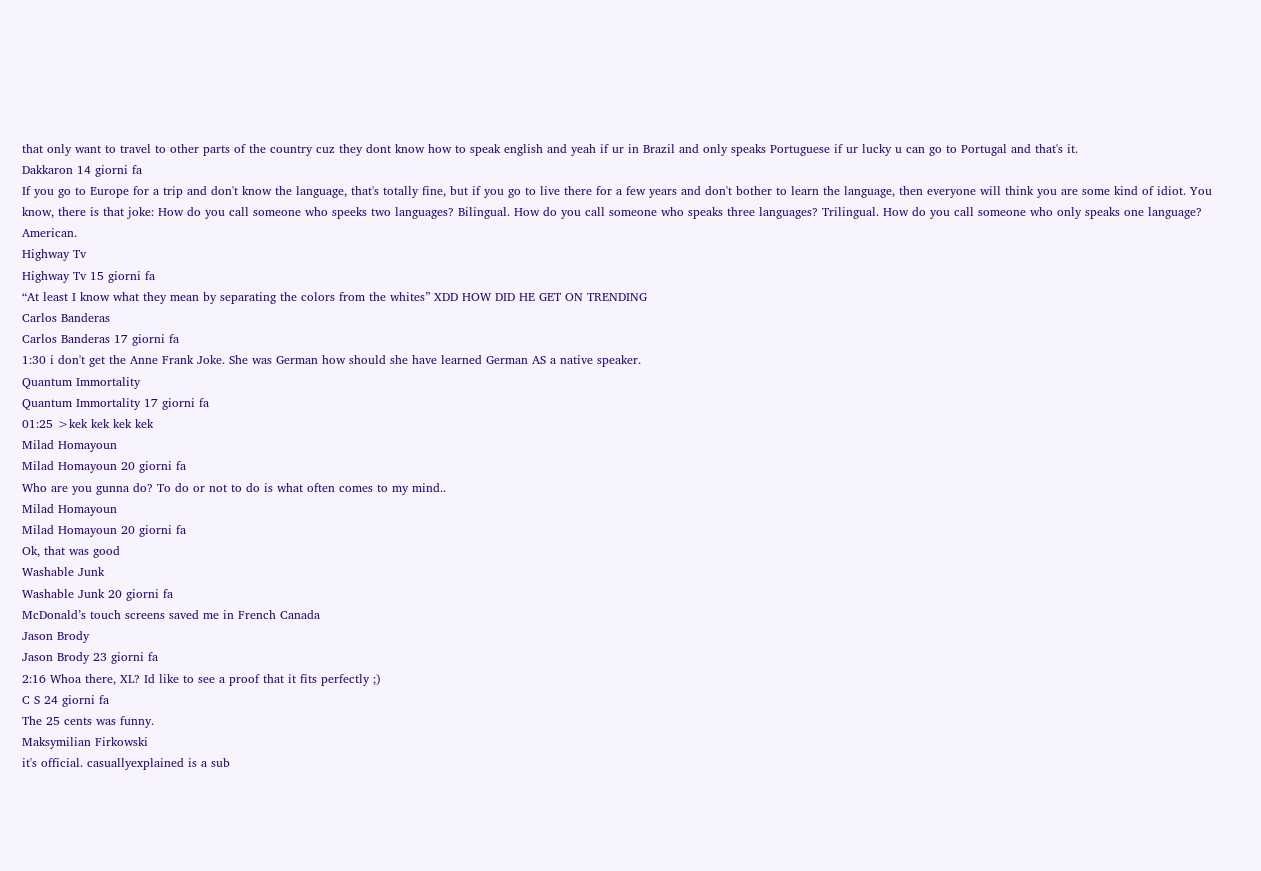that only want to travel to other parts of the country cuz they dont know how to speak english and yeah if ur in Brazil and only speaks Portuguese if ur lucky u can go to Portugal and that's it.
Dakkaron 14 giorni fa
If you go to Europe for a trip and don't know the language, that's totally fine, but if you go to live there for a few years and don't bother to learn the language, then everyone will think you are some kind of idiot. You know, there is that joke: How do you call someone who speeks two languages? Bilingual. How do you call someone who speaks three languages? Trilingual. How do you call someone who only speaks one language? American.
Highway Tv
Highway Tv 15 giorni fa
“At least I know what they mean by separating the colors from the whites” XDD HOW DID HE GET ON TRENDING
Carlos Banderas
Carlos Banderas 17 giorni fa
1:30 i don't get the Anne Frank Joke. She was German how should she have learned German AS a native speaker.
Quantum Immortality
Quantum Immortality 17 giorni fa
01:25 >kek kek kek kek
Milad Homayoun
Milad Homayoun 20 giorni fa
Who are you gunna do? To do or not to do is what often comes to my mind..
Milad Homayoun
Milad Homayoun 20 giorni fa
Ok, that was good
Washable Junk
Washable Junk 20 giorni fa
McDonald’s touch screens saved me in French Canada
Jason Brody
Jason Brody 23 giorni fa
2:16 Whoa there, XL? Id like to see a proof that it fits perfectly ;)
C S 24 giorni fa
The 25 cents was funny.
Maksymilian Firkowski
it's official. casuallyexplained is a sub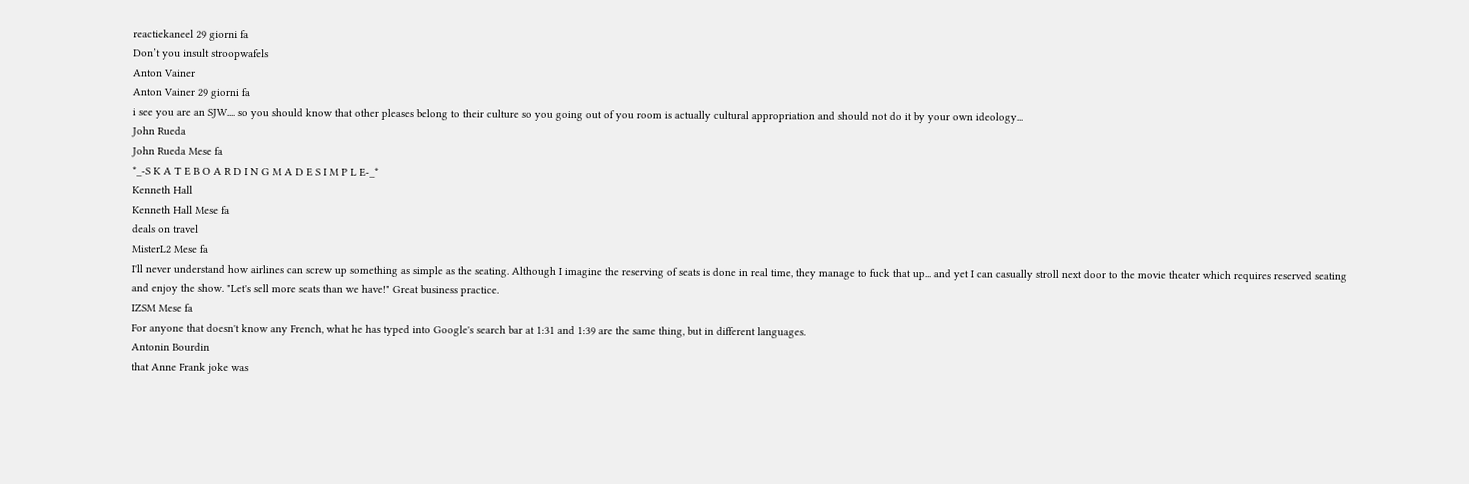reactiekaneel 29 giorni fa
Don’t you insult stroopwafels
Anton Vainer
Anton Vainer 29 giorni fa
i see you are an SJW.... so you should know that other pleases belong to their culture so you going out of you room is actually cultural appropriation and should not do it by your own ideology...
John Rueda
John Rueda Mese fa
*_-S K A T E B O A R D I N G M A D E S I M P L E-_*
Kenneth Hall
Kenneth Hall Mese fa
deals on travel
MisterL2 Mese fa
I'll never understand how airlines can screw up something as simple as the seating. Although I imagine the reserving of seats is done in real time, they manage to fuck that up... and yet I can casually stroll next door to the movie theater which requires reserved seating and enjoy the show. "Let's sell more seats than we have!" Great business practice.
IZSM Mese fa
For anyone that doesn't know any French, what he has typed into Google's search bar at 1:31 and 1:39 are the same thing, but in different languages.
Antonin Bourdin
that Anne Frank joke was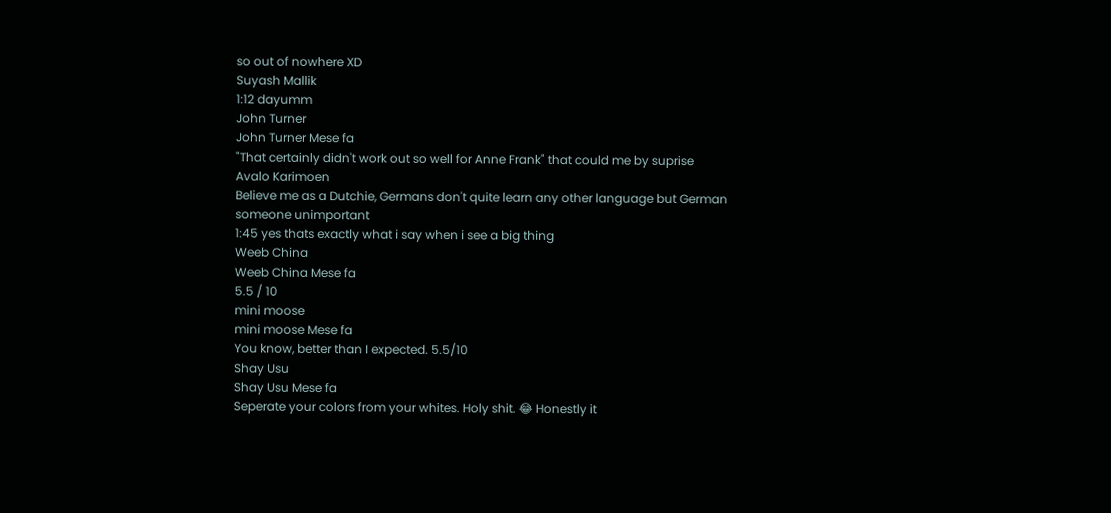so out of nowhere XD
Suyash Mallik
1:12 dayumm
John Turner
John Turner Mese fa
"That certainly didn't work out so well for Anne Frank" that could me by suprise
Avalo Karimoen
Believe me as a Dutchie, Germans don't quite learn any other language but German
someone unimportant
1:45 yes thats exactly what i say when i see a big thing
Weeb China
Weeb China Mese fa
5.5 / 10
mini moose
mini moose Mese fa
You know, better than I expected. 5.5/10
Shay Usu
Shay Usu Mese fa
Seperate your colors from your whites. Holy shit. 😂 Honestly it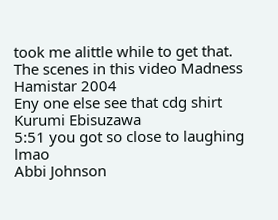took me alittle while to get that.
The scenes in this video Madness
Hamistar 2004
Eny one else see that cdg shirt
Kurumi Ebisuzawa
5:51 you got so close to laughing lmao
Abbi Johnson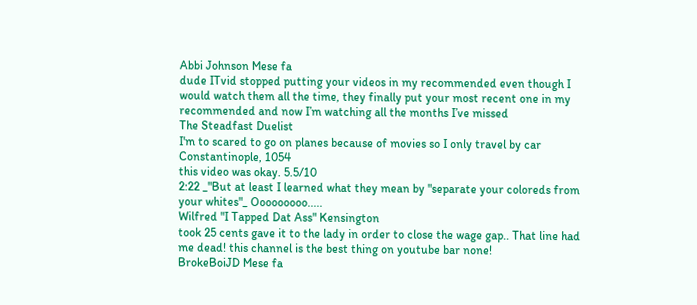Abbi Johnson Mese fa
dude ITvid stopped putting your videos in my recommended even though I would watch them all the time, they finally put your most recent one in my recommended and now I’m watching all the months I’ve missed
The Steadfast Duelist
I'm to scared to go on planes because of movies so I only travel by car
Constantinople, 1054
this video was okay. 5.5/10
2:22 _"But at least I learned what they mean by "separate your coloreds from your whites"_ Ooooooooo.....
Wilfred "I Tapped Dat Ass" Kensington
took 25 cents gave it to the lady in order to close the wage gap.. That line had me dead! this channel is the best thing on youtube bar none!
BrokeBoiJD Mese fa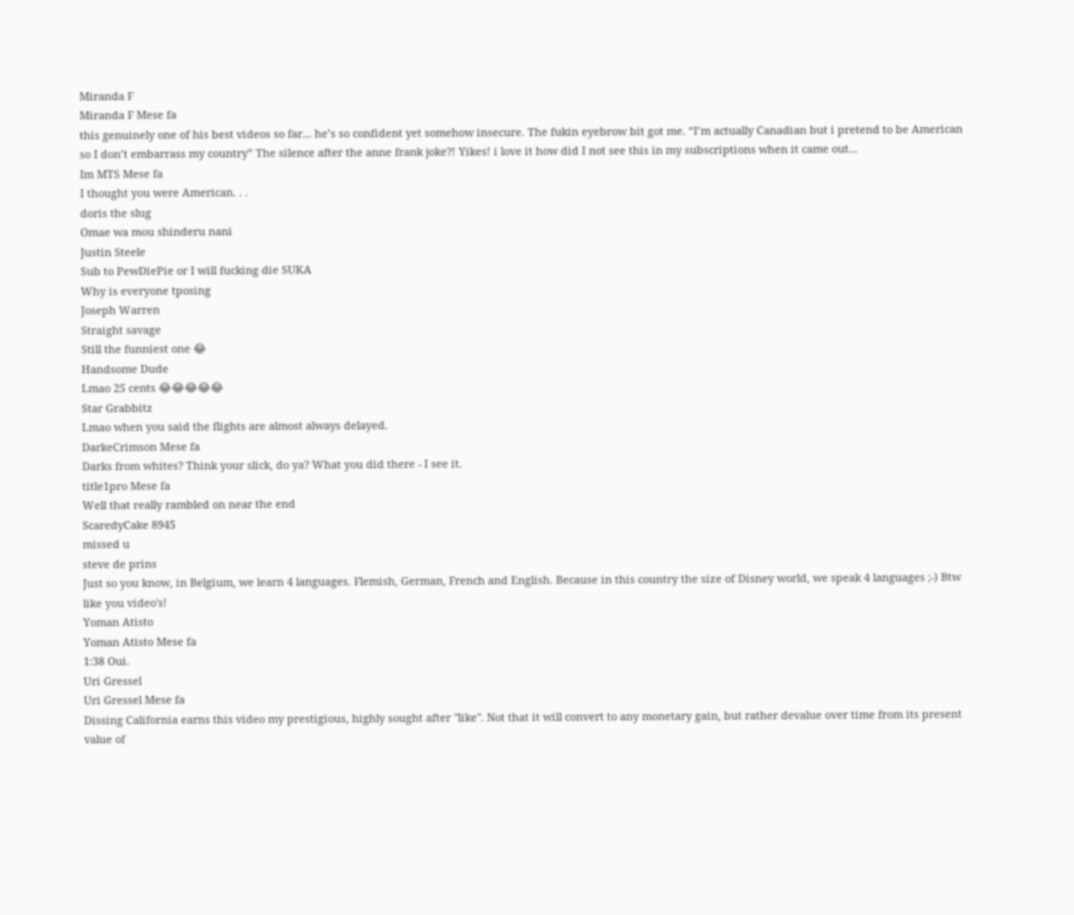Miranda F
Miranda F Mese fa
this genuinely one of his best videos so far... he’s so confident yet somehow insecure. The fukin eyebrow bit got me. “I’m actually Canadian but i pretend to be American so I don’t embarrass my country” The silence after the anne frank joke?! Yikes! i love it how did I not see this in my subscriptions when it came out...
Im MTS Mese fa
I thought you were American. . .
doris the slug
Omae wa mou shinderu nani
Justin Steele
Sub to PewDiePie or I will fucking die SUKA
Why is everyone tposing
Joseph Warren
Straight savage
Still the funniest one 😂
Handsome Dude
Lmao 25 cents 😂😂😂😂😂
Star Grabbitz
Lmao when you said the flights are almost always delayed.
DarkeCrimson Mese fa
Darks from whites? Think your slick, do ya? What you did there - I see it.
title1pro Mese fa
Well that really rambled on near the end
ScaredyCake 8945
missed u
steve de prins
Just so you know, in Belgium, we learn 4 languages. Flemish, German, French and English. Because in this country the size of Disney world, we speak 4 languages ;-) Btw like you video's!
Yoman Atisto
Yoman Atisto Mese fa
1:38 Oui.
Uri Gressel
Uri Gressel Mese fa
Dissing California earns this video my prestigious, highly sought after "like". Not that it will convert to any monetary gain, but rather devalue over time from its present value of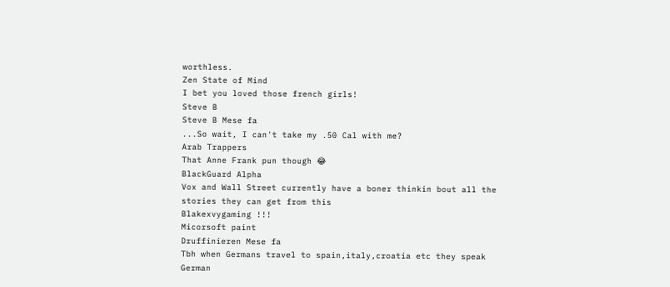worthless.
Zen State of Mind
I bet you loved those french girls!
Steve B
Steve B Mese fa
...So wait, I can't take my .50 Cal with me?
Arab Trappers
That Anne Frank pun though 😂
BlackGuard Alpha
Vox and Wall Street currently have a boner thinkin bout all the stories they can get from this
Blakexvygaming !!!
Micorsoft paint
Druffinieren Mese fa
Tbh when Germans travel to spain,italy,croatia etc they speak German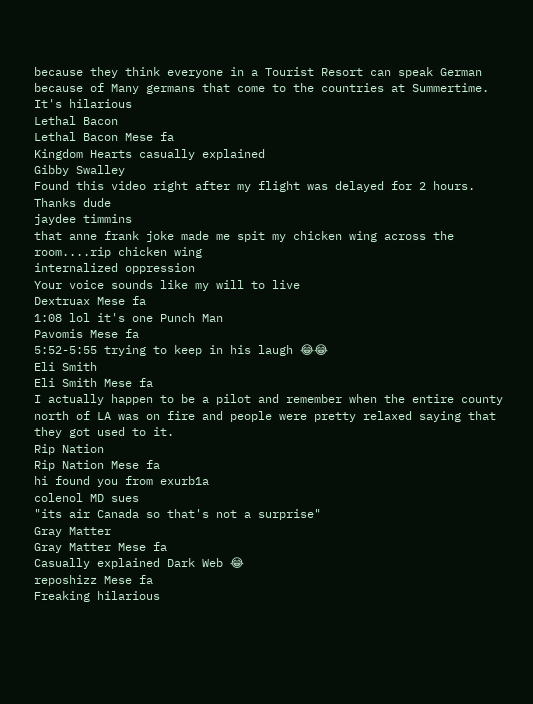because they think everyone in a Tourist Resort can speak German because of Many germans that come to the countries at Summertime. It's hilarious
Lethal Bacon
Lethal Bacon Mese fa
Kingdom Hearts casually explained
Gibby Swalley
Found this video right after my flight was delayed for 2 hours. Thanks dude
jaydee timmins
that anne frank joke made me spit my chicken wing across the room....rip chicken wing
internalized oppression
Your voice sounds like my will to live
Dextruax Mese fa
1:08 lol it's one Punch Man
Pavomis Mese fa
5:52-5:55 trying to keep in his laugh 😂😂
Eli Smith
Eli Smith Mese fa
I actually happen to be a pilot and remember when the entire county north of LA was on fire and people were pretty relaxed saying that they got used to it.
Rip Nation
Rip Nation Mese fa
hi found you from exurb1a
colenol MD sues
"its air Canada so that's not a surprise"
Gray Matter
Gray Matter Mese fa
Casually explained Dark Web 😂
reposhizz Mese fa
Freaking hilarious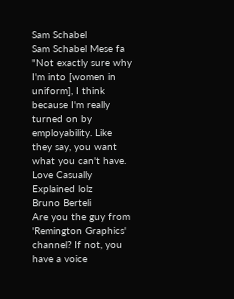Sam Schabel
Sam Schabel Mese fa
"Not exactly sure why I'm into [women in uniform], I think because I'm really turned on by employability. Like they say, you want what you can't have. Love Casually Explained lolz
Bruno Berteli
Are you the guy from 'Remington Graphics' channel? If not, you have a voice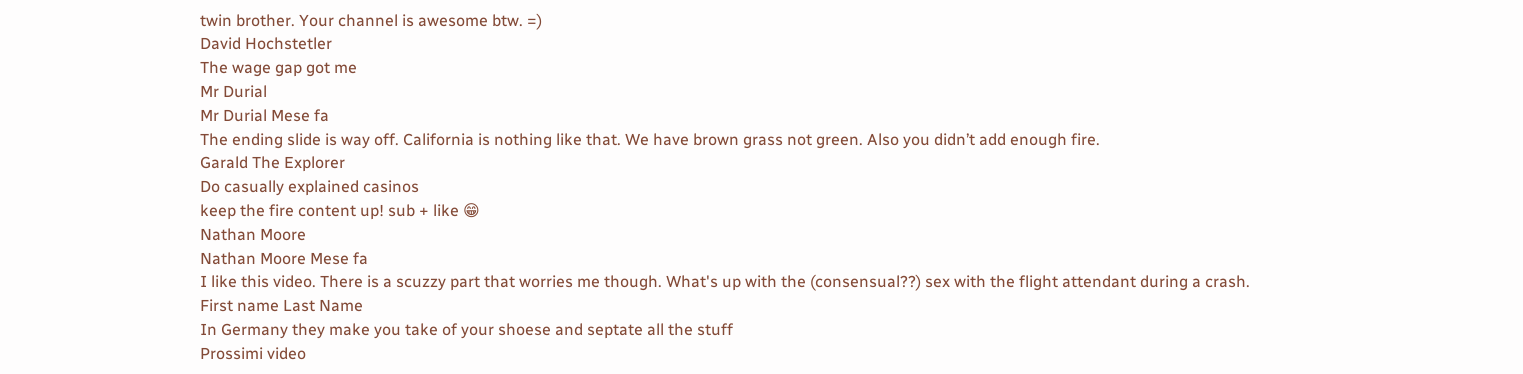twin brother. Your channel is awesome btw. =)
David Hochstetler
The wage gap got me
Mr Durial
Mr Durial Mese fa
The ending slide is way off. California is nothing like that. We have brown grass not green. Also you didn’t add enough fire.
Garald The Explorer
Do casually explained casinos
keep the fire content up! sub + like 😁
Nathan Moore
Nathan Moore Mese fa
I like this video. There is a scuzzy part that worries me though. What's up with the (consensual??) sex with the flight attendant during a crash.
First name Last Name
In Germany they make you take of your shoese and septate all the stuff
Prossimi video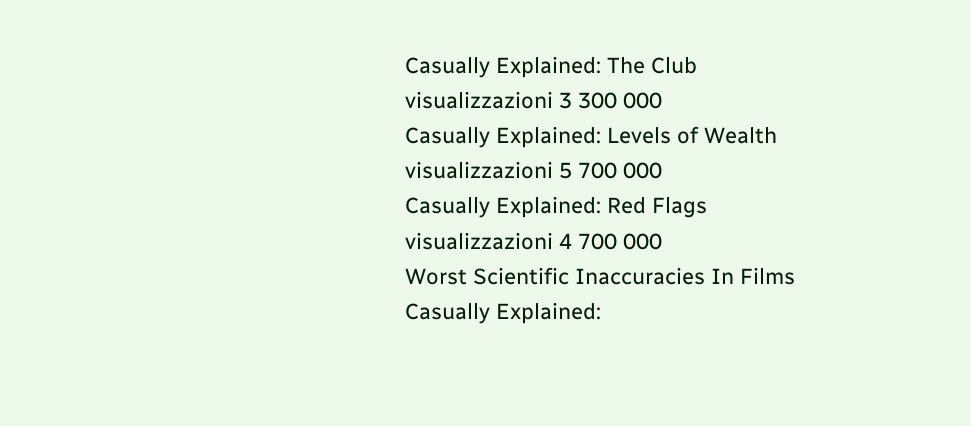Casually Explained: The Club
visualizzazioni 3 300 000
Casually Explained: Levels of Wealth
visualizzazioni 5 700 000
Casually Explained: Red Flags
visualizzazioni 4 700 000
Worst Scientific Inaccuracies In Films
Casually Explained: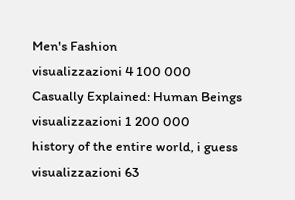Men's Fashion
visualizzazioni 4 100 000
Casually Explained: Human Beings
visualizzazioni 1 200 000
history of the entire world, i guess
visualizzazioni 63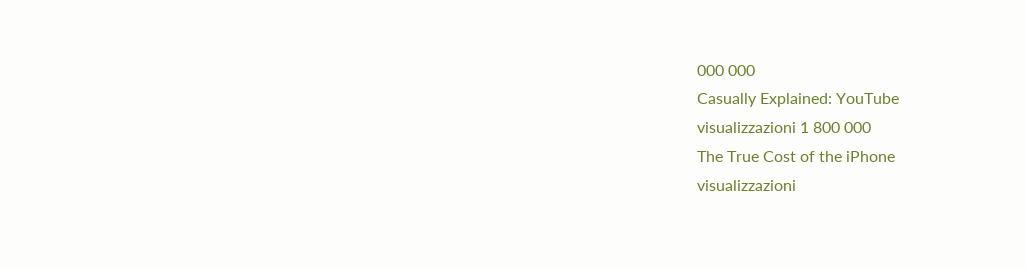000 000
Casually Explained: YouTube
visualizzazioni 1 800 000
The True Cost of the iPhone
visualizzazioni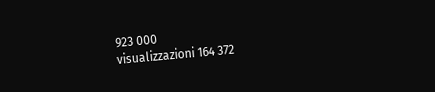923 000
visualizzazioni 164 372